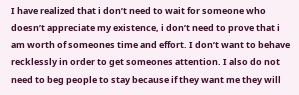I have realized that i don’t need to wait for someone who doesn’t appreciate my existence, i don’t need to prove that i am worth of someones time and effort. I don’t want to behave recklessly in order to get someones attention. I also do not need to beg people to stay because if they want me they will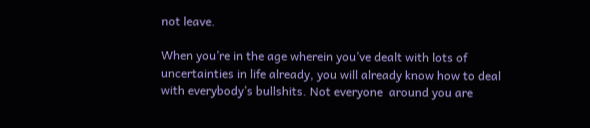not leave.

When you’re in the age wherein you’ve dealt with lots of uncertainties in life already, you will already know how to deal with everybody’s bullshits. Not everyone  around you are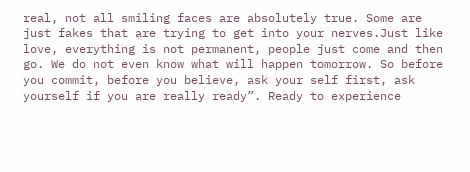real, not all smiling faces are absolutely true. Some are just fakes that are trying to get into your nerves.Just like love, everything is not permanent, people just come and then go. We do not even know what will happen tomorrow. So before you commit, before you believe, ask your self first, ask yourself if you are really ready”. Ready to experience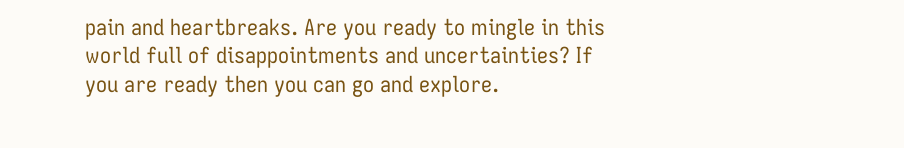pain and heartbreaks. Are you ready to mingle in this world full of disappointments and uncertainties? If you are ready then you can go and explore.